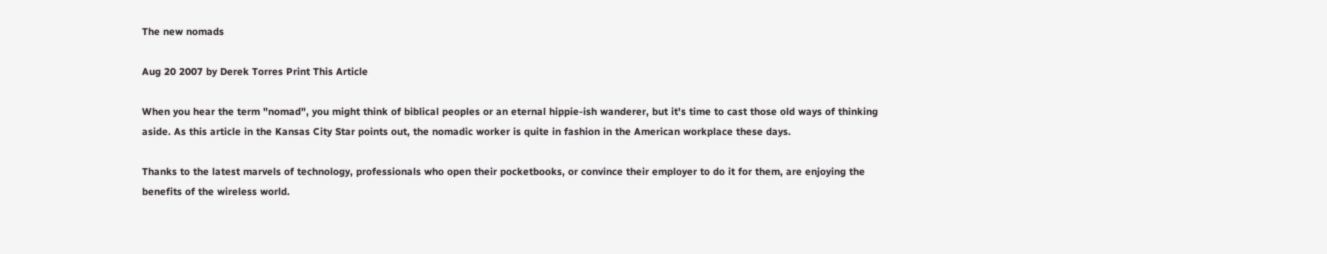The new nomads

Aug 20 2007 by Derek Torres Print This Article

When you hear the term "nomad", you might think of biblical peoples or an eternal hippie-ish wanderer, but it's time to cast those old ways of thinking aside. As this article in the Kansas City Star points out, the nomadic worker is quite in fashion in the American workplace these days.

Thanks to the latest marvels of technology, professionals who open their pocketbooks, or convince their employer to do it for them, are enjoying the benefits of the wireless world.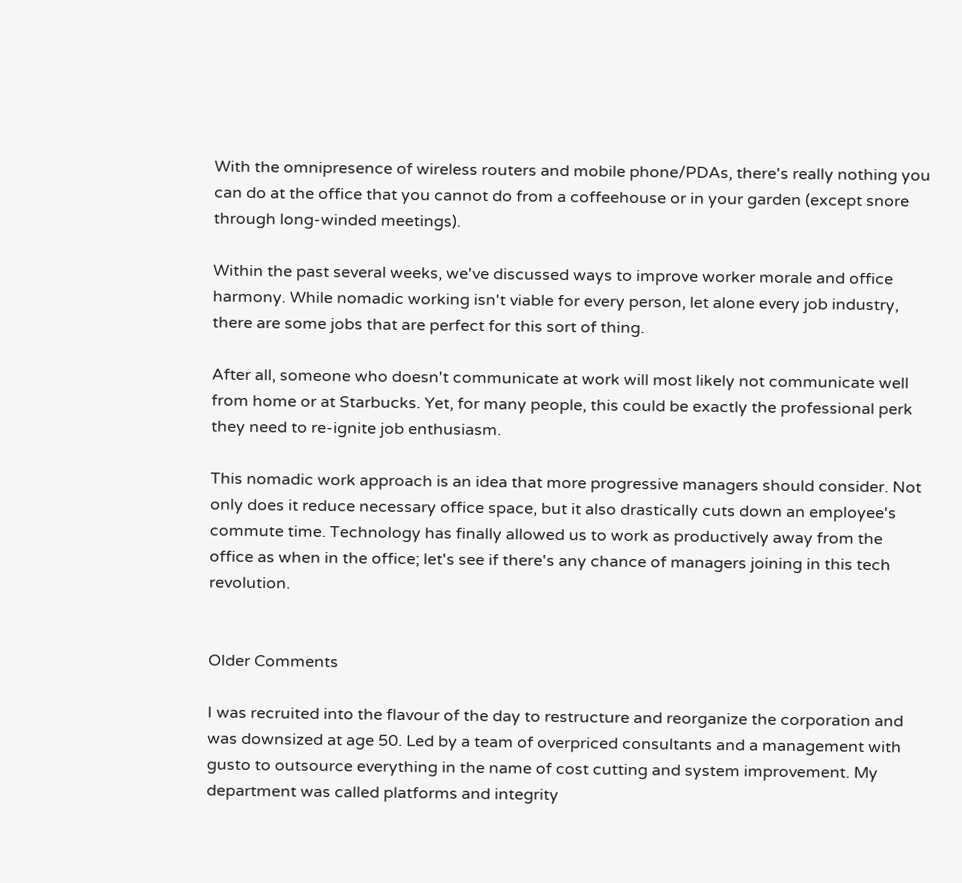With the omnipresence of wireless routers and mobile phone/PDAs, there's really nothing you can do at the office that you cannot do from a coffeehouse or in your garden (except snore through long-winded meetings).

Within the past several weeks, we've discussed ways to improve worker morale and office harmony. While nomadic working isn't viable for every person, let alone every job industry, there are some jobs that are perfect for this sort of thing.

After all, someone who doesn't communicate at work will most likely not communicate well from home or at Starbucks. Yet, for many people, this could be exactly the professional perk they need to re-ignite job enthusiasm.

This nomadic work approach is an idea that more progressive managers should consider. Not only does it reduce necessary office space, but it also drastically cuts down an employee's commute time. Technology has finally allowed us to work as productively away from the office as when in the office; let's see if there's any chance of managers joining in this tech revolution.


Older Comments

I was recruited into the flavour of the day to restructure and reorganize the corporation and was downsized at age 50. Led by a team of overpriced consultants and a management with gusto to outsource everything in the name of cost cutting and system improvement. My department was called platforms and integrity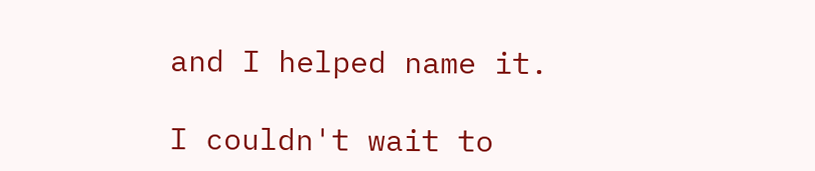and I helped name it.

I couldn't wait to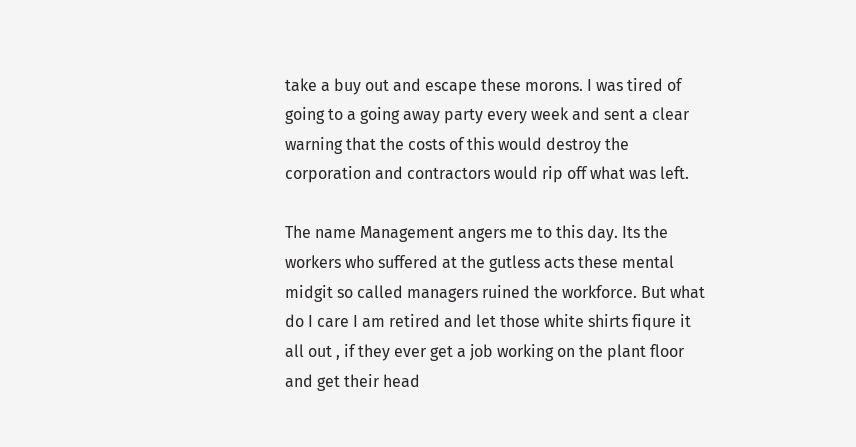take a buy out and escape these morons. I was tired of going to a going away party every week and sent a clear warning that the costs of this would destroy the corporation and contractors would rip off what was left.

The name Management angers me to this day. Its the workers who suffered at the gutless acts these mental midgit so called managers ruined the workforce. But what do I care I am retired and let those white shirts fiqure it all out , if they ever get a job working on the plant floor and get their head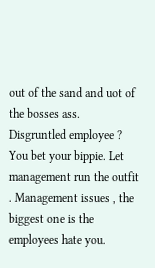out of the sand and uot of the bosses ass. Disgruntled employee ? You bet your bippie. Let management run the outfit . Management issues , the biggest one is the employees hate you.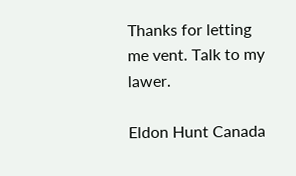Thanks for letting me vent. Talk to my lawer.

Eldon Hunt Canada